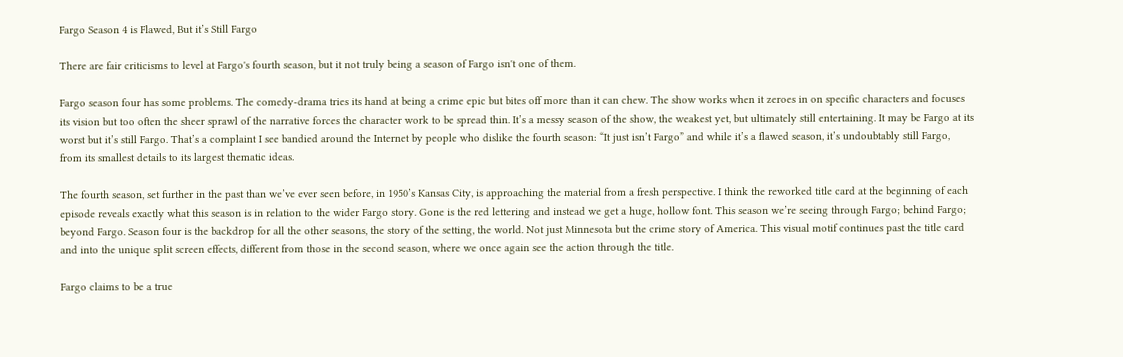Fargo Season 4 is Flawed, But it’s Still Fargo

There are fair criticisms to level at Fargo's fourth season, but it not truly being a season of Fargo isn't one of them.

Fargo season four has some problems. The comedy-drama tries its hand at being a crime epic but bites off more than it can chew. The show works when it zeroes in on specific characters and focuses its vision but too often the sheer sprawl of the narrative forces the character work to be spread thin. It’s a messy season of the show, the weakest yet, but ultimately still entertaining. It may be Fargo at its worst but it’s still Fargo. That’s a complaint I see bandied around the Internet by people who dislike the fourth season: “It just isn’t Fargo” and while it’s a flawed season, it’s undoubtably still Fargo, from its smallest details to its largest thematic ideas.

The fourth season, set further in the past than we’ve ever seen before, in 1950’s Kansas City, is approaching the material from a fresh perspective. I think the reworked title card at the beginning of each episode reveals exactly what this season is in relation to the wider Fargo story. Gone is the red lettering and instead we get a huge, hollow font. This season we’re seeing through Fargo; behind Fargo; beyond Fargo. Season four is the backdrop for all the other seasons, the story of the setting, the world. Not just Minnesota but the crime story of America. This visual motif continues past the title card and into the unique split screen effects, different from those in the second season, where we once again see the action through the title.

Fargo claims to be a true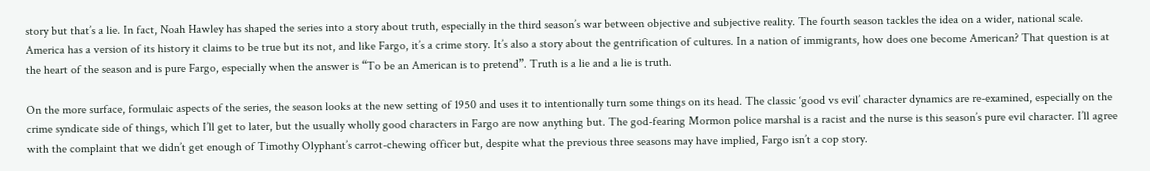story but that’s a lie. In fact, Noah Hawley has shaped the series into a story about truth, especially in the third season’s war between objective and subjective reality. The fourth season tackles the idea on a wider, national scale. America has a version of its history it claims to be true but its not, and like Fargo, it’s a crime story. It’s also a story about the gentrification of cultures. In a nation of immigrants, how does one become American? That question is at the heart of the season and is pure Fargo, especially when the answer is “To be an American is to pretend”. Truth is a lie and a lie is truth.

On the more surface, formulaic aspects of the series, the season looks at the new setting of 1950 and uses it to intentionally turn some things on its head. The classic ‘good vs evil’ character dynamics are re-examined, especially on the crime syndicate side of things, which I’ll get to later, but the usually wholly good characters in Fargo are now anything but. The god-fearing Mormon police marshal is a racist and the nurse is this season’s pure evil character. I’ll agree with the complaint that we didn’t get enough of Timothy Olyphant’s carrot-chewing officer but, despite what the previous three seasons may have implied, Fargo isn’t a cop story.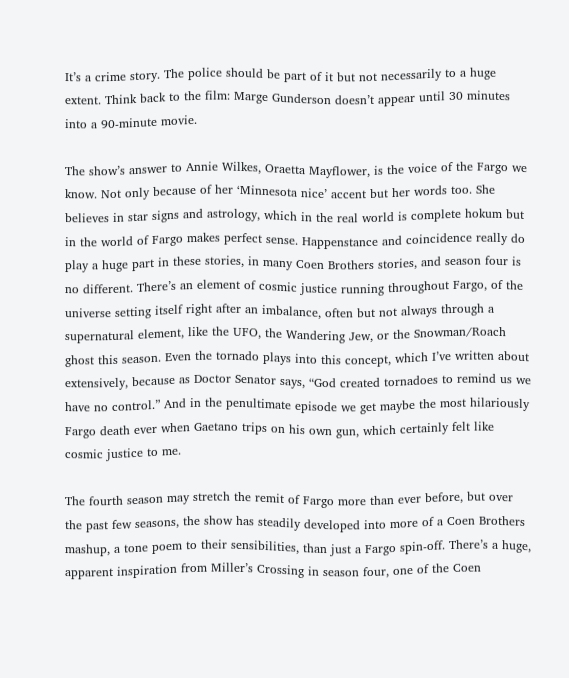It’s a crime story. The police should be part of it but not necessarily to a huge extent. Think back to the film: Marge Gunderson doesn’t appear until 30 minutes into a 90-minute movie.

The show’s answer to Annie Wilkes, Oraetta Mayflower, is the voice of the Fargo we know. Not only because of her ‘Minnesota nice’ accent but her words too. She believes in star signs and astrology, which in the real world is complete hokum but in the world of Fargo makes perfect sense. Happenstance and coincidence really do play a huge part in these stories, in many Coen Brothers stories, and season four is no different. There’s an element of cosmic justice running throughout Fargo, of the universe setting itself right after an imbalance, often but not always through a supernatural element, like the UFO, the Wandering Jew, or the Snowman/Roach ghost this season. Even the tornado plays into this concept, which I’ve written about extensively, because as Doctor Senator says, “God created tornadoes to remind us we have no control.” And in the penultimate episode we get maybe the most hilariously Fargo death ever when Gaetano trips on his own gun, which certainly felt like cosmic justice to me.

The fourth season may stretch the remit of Fargo more than ever before, but over the past few seasons, the show has steadily developed into more of a Coen Brothers mashup, a tone poem to their sensibilities, than just a Fargo spin-off. There’s a huge, apparent inspiration from Miller’s Crossing in season four, one of the Coen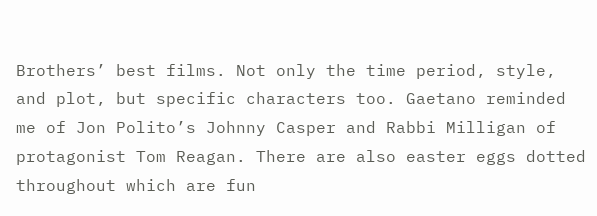Brothers’ best films. Not only the time period, style, and plot, but specific characters too. Gaetano reminded me of Jon Polito’s Johnny Casper and Rabbi Milligan of protagonist Tom Reagan. There are also easter eggs dotted throughout which are fun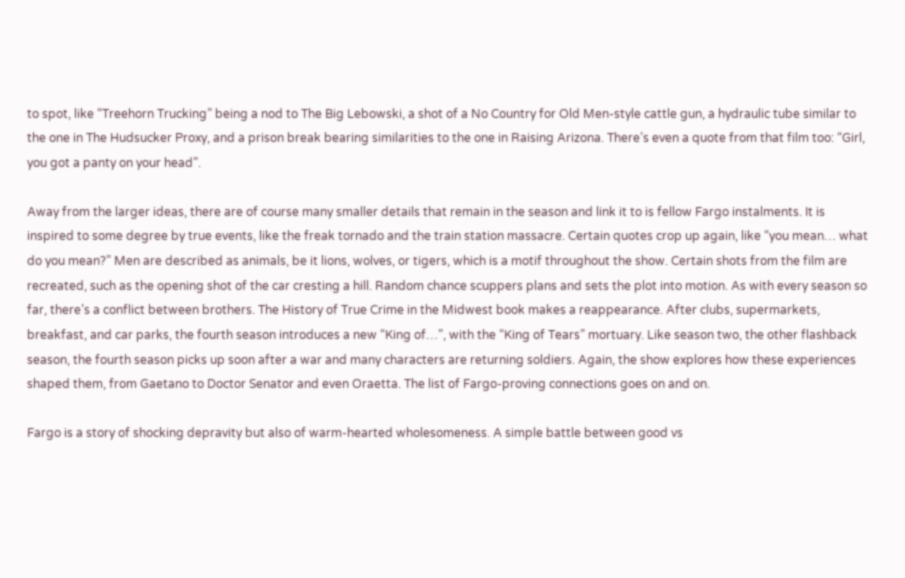to spot, like “Treehorn Trucking” being a nod to The Big Lebowski, a shot of a No Country for Old Men-style cattle gun, a hydraulic tube similar to the one in The Hudsucker Proxy, and a prison break bearing similarities to the one in Raising Arizona. There’s even a quote from that film too: “Girl, you got a panty on your head”.

Away from the larger ideas, there are of course many smaller details that remain in the season and link it to is fellow Fargo instalments. It is inspired to some degree by true events, like the freak tornado and the train station massacre. Certain quotes crop up again, like “you mean… what do you mean?” Men are described as animals, be it lions, wolves, or tigers, which is a motif throughout the show. Certain shots from the film are recreated, such as the opening shot of the car cresting a hill. Random chance scuppers plans and sets the plot into motion. As with every season so far, there’s a conflict between brothers. The History of True Crime in the Midwest book makes a reappearance. After clubs, supermarkets, breakfast, and car parks, the fourth season introduces a new “King of…”, with the “King of Tears” mortuary. Like season two, the other flashback season, the fourth season picks up soon after a war and many characters are returning soldiers. Again, the show explores how these experiences shaped them, from Gaetano to Doctor Senator and even Oraetta. The list of Fargo-proving connections goes on and on.

Fargo is a story of shocking depravity but also of warm-hearted wholesomeness. A simple battle between good vs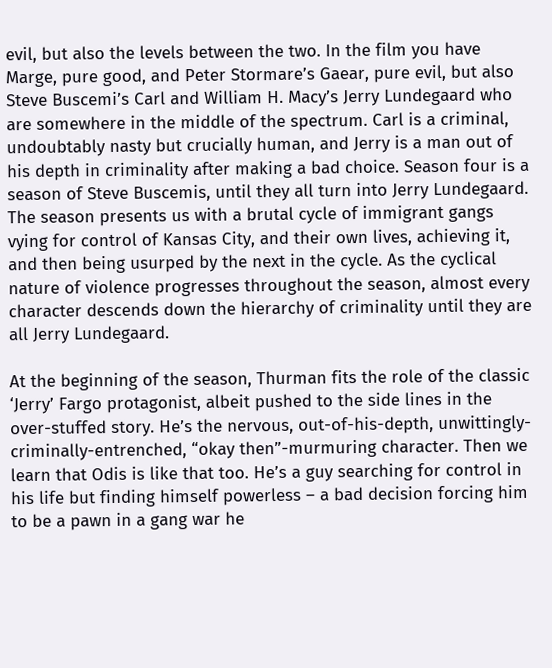evil, but also the levels between the two. In the film you have Marge, pure good, and Peter Stormare’s Gaear, pure evil, but also Steve Buscemi’s Carl and William H. Macy’s Jerry Lundegaard who are somewhere in the middle of the spectrum. Carl is a criminal, undoubtably nasty but crucially human, and Jerry is a man out of his depth in criminality after making a bad choice. Season four is a season of Steve Buscemis, until they all turn into Jerry Lundegaard. The season presents us with a brutal cycle of immigrant gangs vying for control of Kansas City, and their own lives, achieving it, and then being usurped by the next in the cycle. As the cyclical nature of violence progresses throughout the season, almost every character descends down the hierarchy of criminality until they are all Jerry Lundegaard.

At the beginning of the season, Thurman fits the role of the classic ‘Jerry’ Fargo protagonist, albeit pushed to the side lines in the over-stuffed story. He’s the nervous, out-of-his-depth, unwittingly-criminally-entrenched, “okay then”-murmuring character. Then we learn that Odis is like that too. He’s a guy searching for control in his life but finding himself powerless – a bad decision forcing him to be a pawn in a gang war he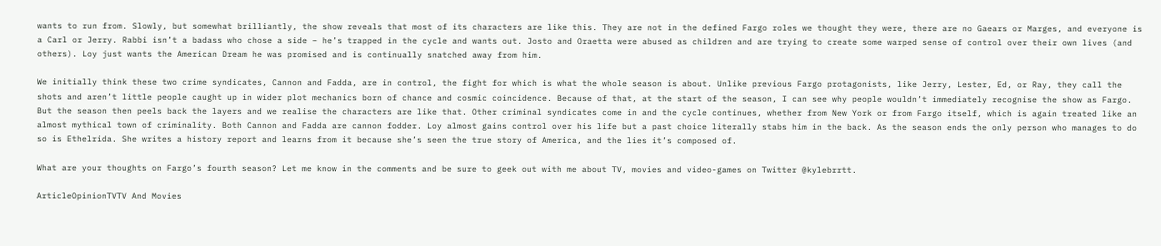wants to run from. Slowly, but somewhat brilliantly, the show reveals that most of its characters are like this. They are not in the defined Fargo roles we thought they were, there are no Gaears or Marges, and everyone is a Carl or Jerry. Rabbi isn’t a badass who chose a side – he’s trapped in the cycle and wants out. Josto and Oraetta were abused as children and are trying to create some warped sense of control over their own lives (and others). Loy just wants the American Dream he was promised and is continually snatched away from him.

We initially think these two crime syndicates, Cannon and Fadda, are in control, the fight for which is what the whole season is about. Unlike previous Fargo protagonists, like Jerry, Lester, Ed, or Ray, they call the shots and aren’t little people caught up in wider plot mechanics born of chance and cosmic coincidence. Because of that, at the start of the season, I can see why people wouldn’t immediately recognise the show as Fargo. But the season then peels back the layers and we realise the characters are like that. Other criminal syndicates come in and the cycle continues, whether from New York or from Fargo itself, which is again treated like an almost mythical town of criminality. Both Cannon and Fadda are cannon fodder. Loy almost gains control over his life but a past choice literally stabs him in the back. As the season ends the only person who manages to do so is Ethelrida. She writes a history report and learns from it because she’s seen the true story of America, and the lies it’s composed of.

What are your thoughts on Fargo’s fourth season? Let me know in the comments and be sure to geek out with me about TV, movies and video-games on Twitter @kylebrrtt.

ArticleOpinionTVTV And Movies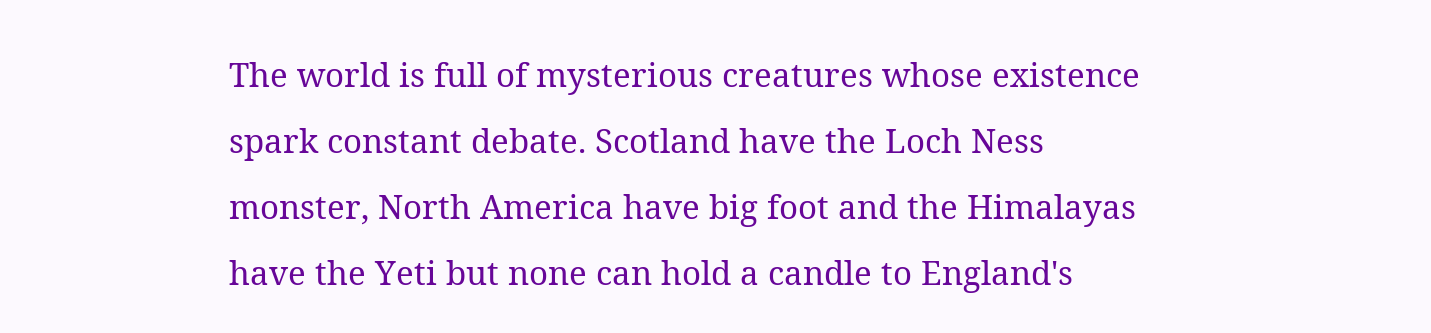The world is full of mysterious creatures whose existence spark constant debate. Scotland have the Loch Ness monster, North America have big foot and the Himalayas have the Yeti but none can hold a candle to England's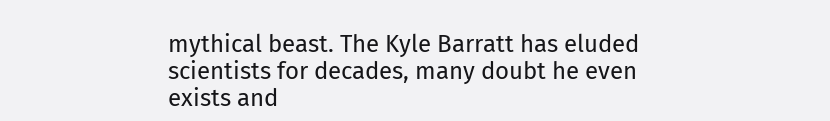mythical beast. The Kyle Barratt has eluded scientists for decades, many doubt he even exists and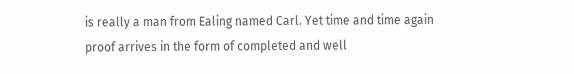is really a man from Ealing named Carl. Yet time and time again proof arrives in the form of completed and well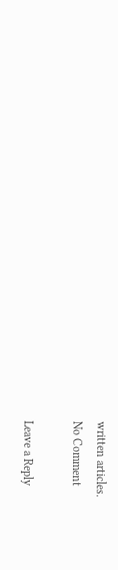written articles.
No Comment

Leave a Reply